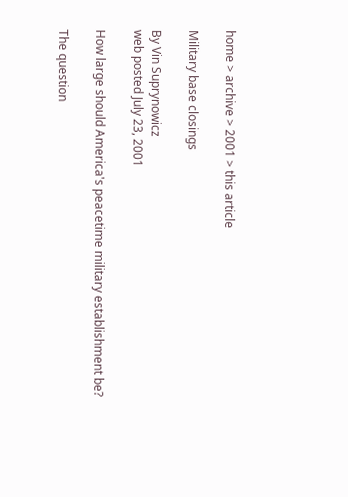home > archive > 2001 > this article

Military base closings

By Vin Suprynowicz
web posted July 23, 2001

How large should America's peacetime military establishment be?

The question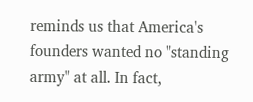reminds us that America's founders wanted no "standing army" at all. In fact,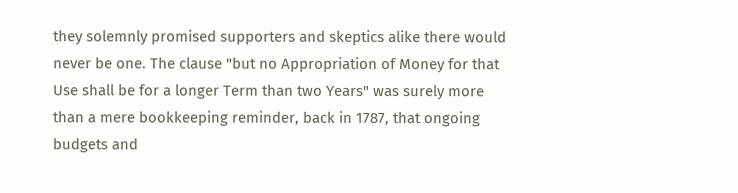they solemnly promised supporters and skeptics alike there would never be one. The clause "but no Appropriation of Money for that Use shall be for a longer Term than two Years" was surely more than a mere bookkeeping reminder, back in 1787, that ongoing budgets and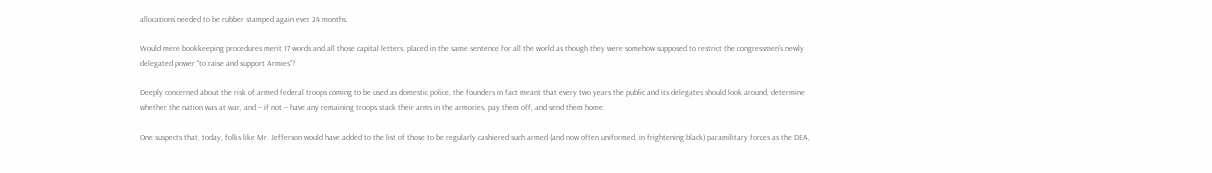allocations needed to be rubber stamped again ever 24 months.

Would mere bookkeeping procedures merit 17 words and all those capital letters, placed in the same sentence for all the world as though they were somehow supposed to restrict the congressmen's newly delegated power "to raise and support Armies"?

Deeply concerned about the risk of armed federal troops coming to be used as domestic police, the founders in fact meant that every two years the public and its delegates should look around, determine whether the nation was at war, and -- if not -- have any remaining troops stack their arms in the armories, pay them off, and send them home.

One suspects that, today, folks like Mr. Jefferson would have added to the list of those to be regularly cashiered such armed (and now often uniformed, in frightening black) paramilitary forces as the DEA,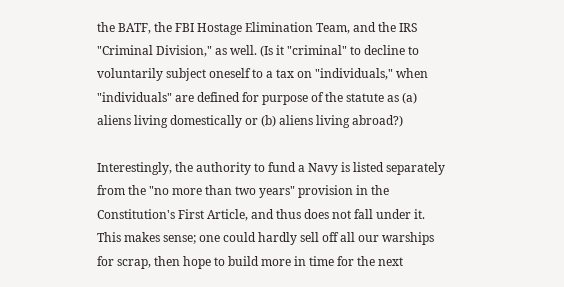the BATF, the FBI Hostage Elimination Team, and the IRS "Criminal Division," as well. (Is it "criminal" to decline to voluntarily subject oneself to a tax on "individuals," when "individuals" are defined for purpose of the statute as (a) aliens living domestically or (b) aliens living abroad?)

Interestingly, the authority to fund a Navy is listed separately from the "no more than two years" provision in the Constitution's First Article, and thus does not fall under it. This makes sense; one could hardly sell off all our warships for scrap, then hope to build more in time for the next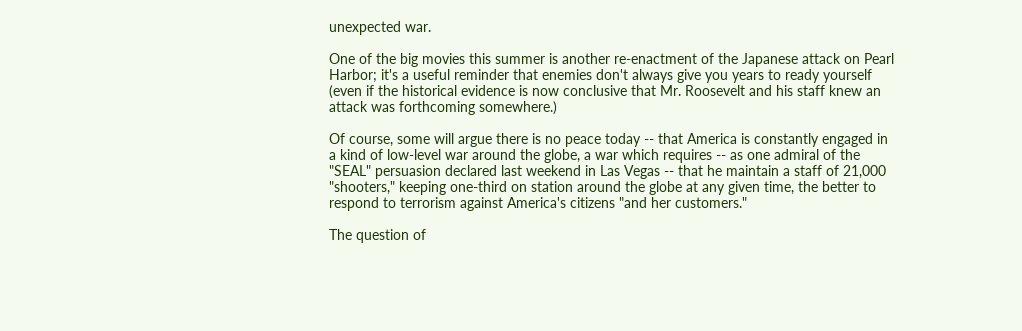unexpected war.

One of the big movies this summer is another re-enactment of the Japanese attack on Pearl Harbor; it's a useful reminder that enemies don't always give you years to ready yourself (even if the historical evidence is now conclusive that Mr. Roosevelt and his staff knew an attack was forthcoming somewhere.)

Of course, some will argue there is no peace today -- that America is constantly engaged in a kind of low-level war around the globe, a war which requires -- as one admiral of the "SEAL" persuasion declared last weekend in Las Vegas -- that he maintain a staff of 21,000 "shooters," keeping one-third on station around the globe at any given time, the better to respond to terrorism against America's citizens "and her customers."

The question of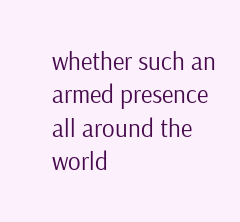whether such an armed presence all around the world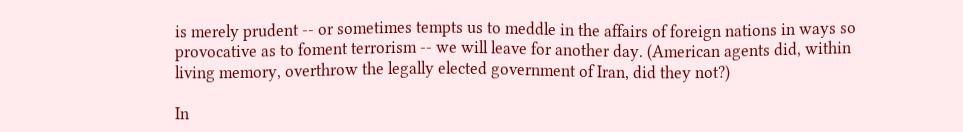is merely prudent -- or sometimes tempts us to meddle in the affairs of foreign nations in ways so provocative as to foment terrorism -- we will leave for another day. (American agents did, within living memory, overthrow the legally elected government of Iran, did they not?)

In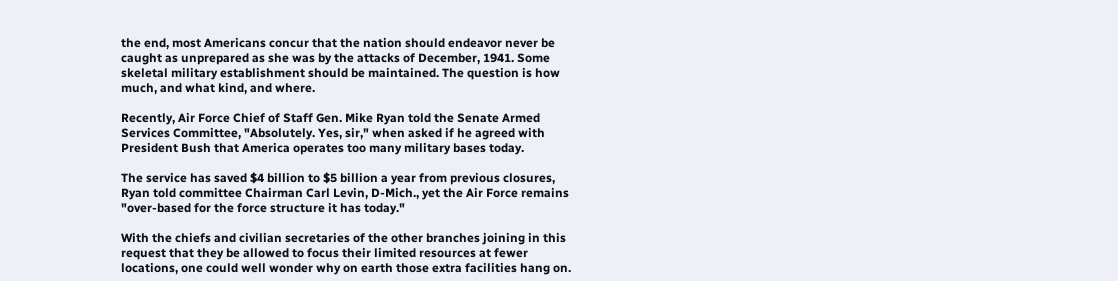the end, most Americans concur that the nation should endeavor never be caught as unprepared as she was by the attacks of December, 1941. Some skeletal military establishment should be maintained. The question is how much, and what kind, and where.

Recently, Air Force Chief of Staff Gen. Mike Ryan told the Senate Armed Services Committee, "Absolutely. Yes, sir," when asked if he agreed with President Bush that America operates too many military bases today.

The service has saved $4 billion to $5 billion a year from previous closures, Ryan told committee Chairman Carl Levin, D-Mich., yet the Air Force remains "over-based for the force structure it has today."

With the chiefs and civilian secretaries of the other branches joining in this request that they be allowed to focus their limited resources at fewer locations, one could well wonder why on earth those extra facilities hang on.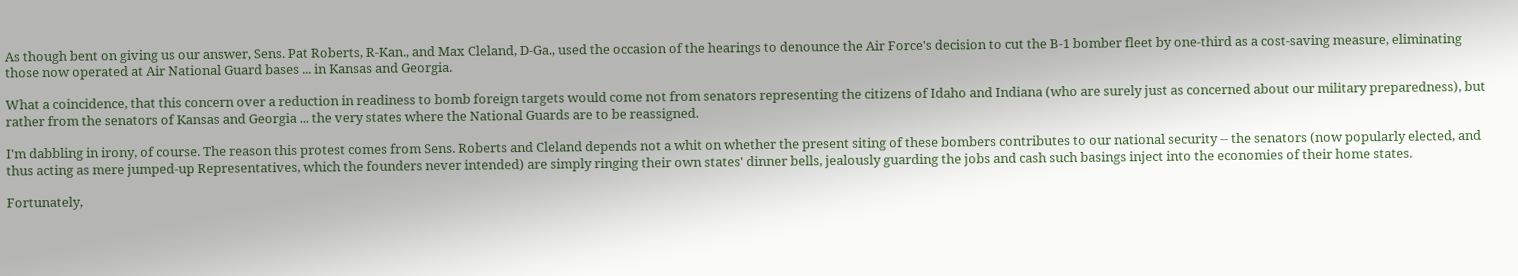As though bent on giving us our answer, Sens. Pat Roberts, R-Kan., and Max Cleland, D-Ga., used the occasion of the hearings to denounce the Air Force's decision to cut the B-1 bomber fleet by one-third as a cost-saving measure, eliminating those now operated at Air National Guard bases ... in Kansas and Georgia.

What a coincidence, that this concern over a reduction in readiness to bomb foreign targets would come not from senators representing the citizens of Idaho and Indiana (who are surely just as concerned about our military preparedness), but rather from the senators of Kansas and Georgia ... the very states where the National Guards are to be reassigned.

I'm dabbling in irony, of course. The reason this protest comes from Sens. Roberts and Cleland depends not a whit on whether the present siting of these bombers contributes to our national security -- the senators (now popularly elected, and thus acting as mere jumped-up Representatives, which the founders never intended) are simply ringing their own states' dinner bells, jealously guarding the jobs and cash such basings inject into the economies of their home states.

Fortunately,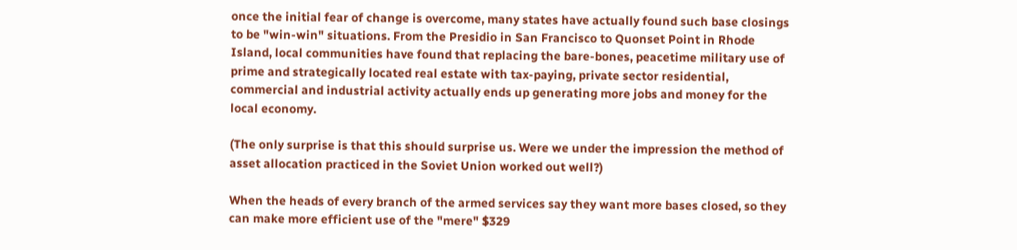once the initial fear of change is overcome, many states have actually found such base closings to be "win-win" situations. From the Presidio in San Francisco to Quonset Point in Rhode Island, local communities have found that replacing the bare-bones, peacetime military use of prime and strategically located real estate with tax-paying, private sector residential, commercial and industrial activity actually ends up generating more jobs and money for the local economy.

(The only surprise is that this should surprise us. Were we under the impression the method of asset allocation practiced in the Soviet Union worked out well?)

When the heads of every branch of the armed services say they want more bases closed, so they can make more efficient use of the "mere" $329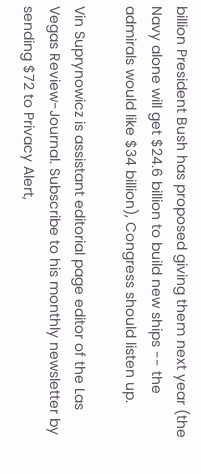billion President Bush has proposed giving them next year (the Navy alone will get $24.6 billion to build new ships -- the admirals would like $34 billion), Congress should listen up.

Vin Suprynowicz is assistant editorial page editor of the Las Vegas Review-Journal. Subscribe to his monthly newsletter by sending $72 to Privacy Alert,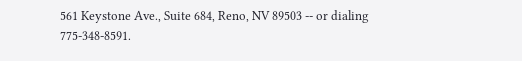561 Keystone Ave., Suite 684, Reno, NV 89503 -- or dialing 775-348-8591.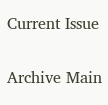Current Issue

Archive Main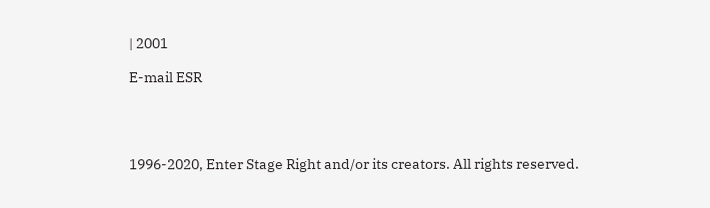| 2001

E-mail ESR




1996-2020, Enter Stage Right and/or its creators. All rights reserved.